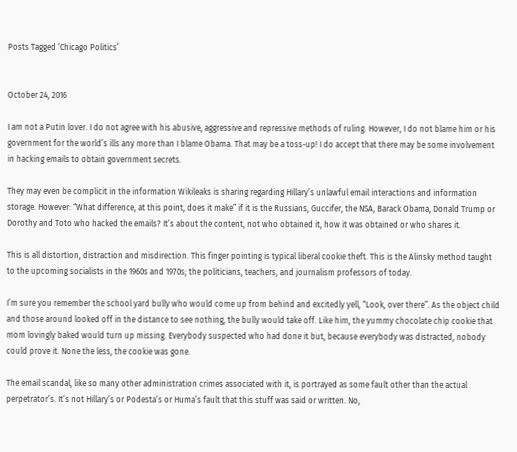Posts Tagged ‘Chicago Politics’


October 24, 2016

I am not a Putin lover. I do not agree with his abusive, aggressive and repressive methods of ruling. However, I do not blame him or his government for the world’s ills any more than I blame Obama. That may be a toss-up! I do accept that there may be some involvement in hacking emails to obtain government secrets.

They may even be complicit in the information Wikileaks is sharing regarding Hillary’s unlawful email interactions and information storage. However: “What difference, at this point, does it make” if it is the Russians, Guccifer, the NSA, Barack Obama, Donald Trump or Dorothy and Toto who hacked the emails? It’s about the content, not who obtained it, how it was obtained or who shares it.

This is all distortion, distraction and misdirection. This finger pointing is typical liberal cookie theft. This is the Alinsky method taught to the upcoming socialists in the 1960s and 1970s; the politicians, teachers, and journalism professors of today.

I’m sure you remember the school yard bully who would come up from behind and excitedly yell, “Look, over there”. As the object child and those around looked off in the distance to see nothing, the bully would take off. Like him, the yummy chocolate chip cookie that mom lovingly baked would turn up missing. Everybody suspected who had done it but, because everybody was distracted, nobody could prove it. None the less, the cookie was gone.

The email scandal, like so many other administration crimes associated with it, is portrayed as some fault other than the actual perpetrator’s. It’s not Hillary’s or Podesta’s or Huma’s fault that this stuff was said or written. No,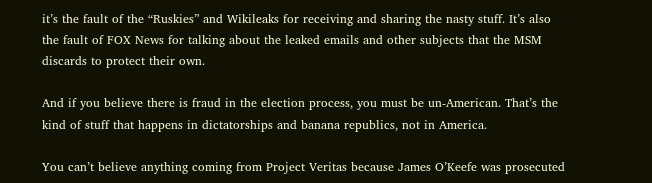it’s the fault of the “Ruskies” and Wikileaks for receiving and sharing the nasty stuff. It’s also the fault of FOX News for talking about the leaked emails and other subjects that the MSM discards to protect their own.

And if you believe there is fraud in the election process, you must be un-American. That’s the kind of stuff that happens in dictatorships and banana republics, not in America.

You can’t believe anything coming from Project Veritas because James O’Keefe was prosecuted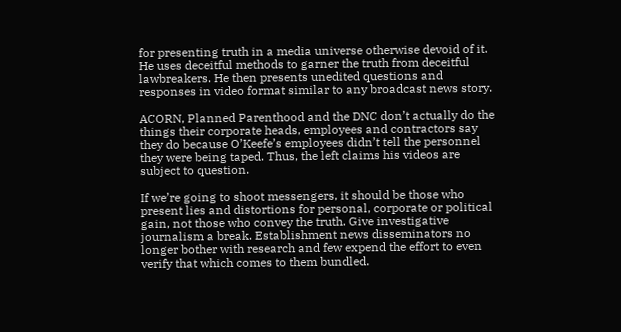for presenting truth in a media universe otherwise devoid of it. He uses deceitful methods to garner the truth from deceitful lawbreakers. He then presents unedited questions and responses in video format similar to any broadcast news story.

ACORN, Planned Parenthood and the DNC don’t actually do the things their corporate heads, employees and contractors say they do because O’Keefe’s employees didn’t tell the personnel they were being taped. Thus, the left claims his videos are subject to question.

If we’re going to shoot messengers, it should be those who present lies and distortions for personal, corporate or political gain, not those who convey the truth. Give investigative journalism a break. Establishment news disseminators no longer bother with research and few expend the effort to even verify that which comes to them bundled.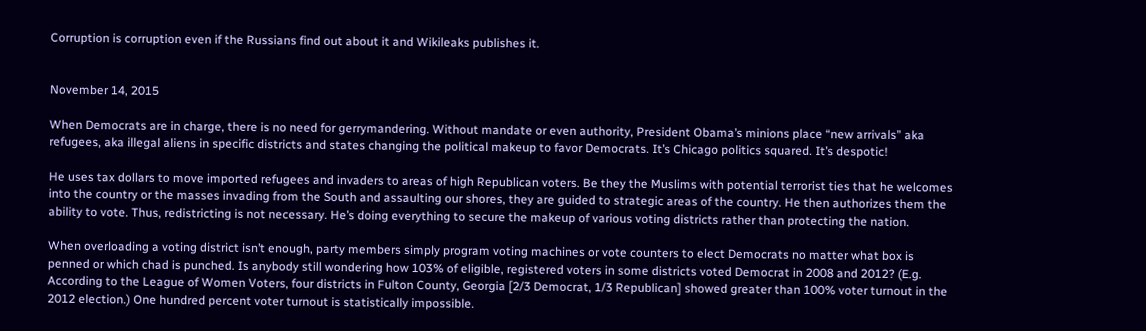Corruption is corruption even if the Russians find out about it and Wikileaks publishes it.


November 14, 2015

When Democrats are in charge, there is no need for gerrymandering. Without mandate or even authority, President Obama’s minions place “new arrivals” aka refugees, aka illegal aliens in specific districts and states changing the political makeup to favor Democrats. It’s Chicago politics squared. It’s despotic!

He uses tax dollars to move imported refugees and invaders to areas of high Republican voters. Be they the Muslims with potential terrorist ties that he welcomes into the country or the masses invading from the South and assaulting our shores, they are guided to strategic areas of the country. He then authorizes them the ability to vote. Thus, redistricting is not necessary. He’s doing everything to secure the makeup of various voting districts rather than protecting the nation.

When overloading a voting district isn’t enough, party members simply program voting machines or vote counters to elect Democrats no matter what box is penned or which chad is punched. Is anybody still wondering how 103% of eligible, registered voters in some districts voted Democrat in 2008 and 2012? (E.g. According to the League of Women Voters, four districts in Fulton County, Georgia [2/3 Democrat, 1/3 Republican] showed greater than 100% voter turnout in the 2012 election.) One hundred percent voter turnout is statistically impossible.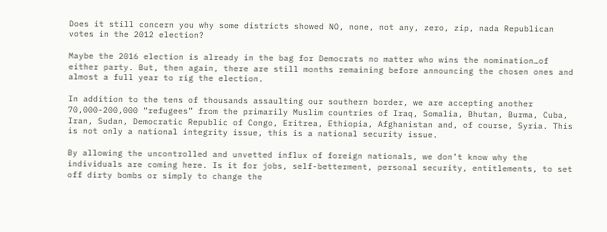Does it still concern you why some districts showed NO, none, not any, zero, zip, nada Republican votes in the 2012 election?

Maybe the 2016 election is already in the bag for Democrats no matter who wins the nomination…of either party. But, then again, there are still months remaining before announcing the chosen ones and almost a full year to rig the election.

In addition to the tens of thousands assaulting our southern border, we are accepting another 70,000-200,000 “refugees” from the primarily Muslim countries of Iraq, Somalia, Bhutan, Burma, Cuba, Iran, Sudan, Democratic Republic of Congo, Eritrea, Ethiopia, Afghanistan and, of course, Syria. This is not only a national integrity issue, this is a national security issue.

By allowing the uncontrolled and unvetted influx of foreign nationals, we don’t know why the individuals are coming here. Is it for jobs, self-betterment, personal security, entitlements, to set off dirty bombs or simply to change the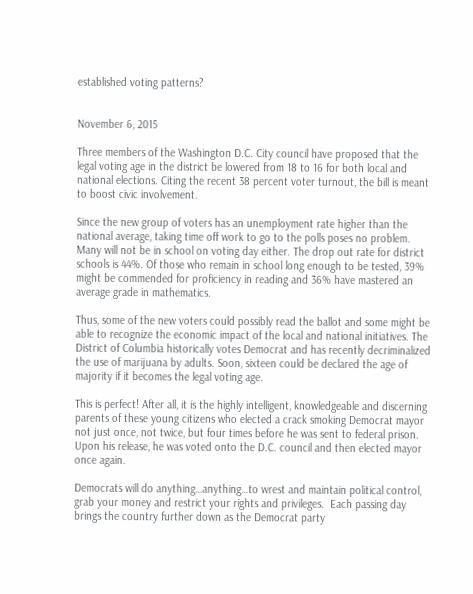established voting patterns?


November 6, 2015

Three members of the Washington D.C. City council have proposed that the legal voting age in the district be lowered from 18 to 16 for both local and national elections. Citing the recent 38 percent voter turnout, the bill is meant to boost civic involvement.

Since the new group of voters has an unemployment rate higher than the national average, taking time off work to go to the polls poses no problem. Many will not be in school on voting day either. The drop out rate for district schools is 44%. Of those who remain in school long enough to be tested, 39% might be commended for proficiency in reading and 36% have mastered an average grade in mathematics.

Thus, some of the new voters could possibly read the ballot and some might be able to recognize the economic impact of the local and national initiatives. The District of Columbia historically votes Democrat and has recently decriminalized the use of marijuana by adults. Soon, sixteen could be declared the age of majority if it becomes the legal voting age.

This is perfect! After all, it is the highly intelligent, knowledgeable and discerning parents of these young citizens who elected a crack smoking Democrat mayor not just once, not twice, but four times before he was sent to federal prison. Upon his release, he was voted onto the D.C. council and then elected mayor once again.

Democrats will do anything…anything…to wrest and maintain political control, grab your money and restrict your rights and privileges.  Each passing day brings the country further down as the Democrat party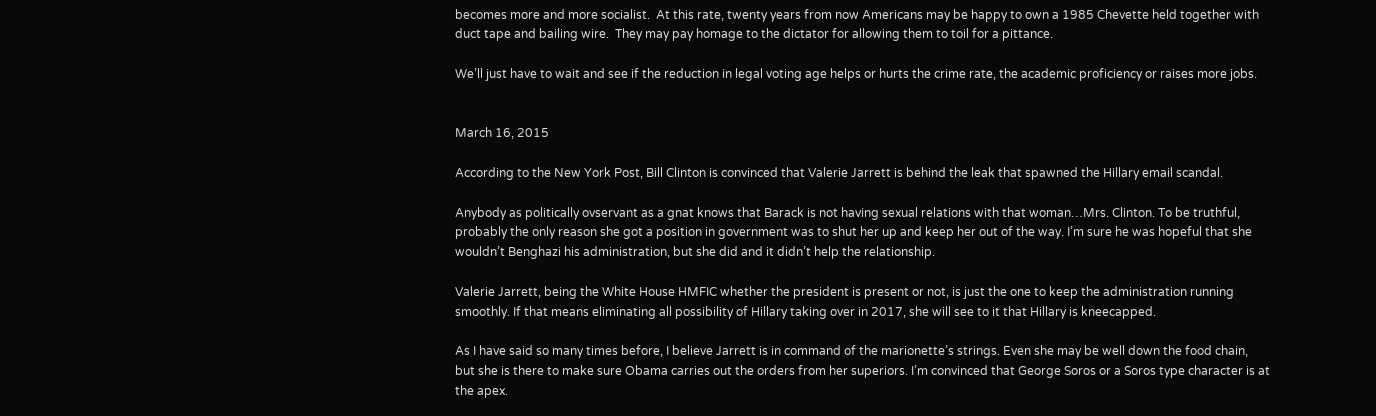becomes more and more socialist.  At this rate, twenty years from now Americans may be happy to own a 1985 Chevette held together with duct tape and bailing wire.  They may pay homage to the dictator for allowing them to toil for a pittance.

We’ll just have to wait and see if the reduction in legal voting age helps or hurts the crime rate, the academic proficiency or raises more jobs.


March 16, 2015

According to the New York Post, Bill Clinton is convinced that Valerie Jarrett is behind the leak that spawned the Hillary email scandal.

Anybody as politically ovservant as a gnat knows that Barack is not having sexual relations with that woman…Mrs. Clinton. To be truthful, probably the only reason she got a position in government was to shut her up and keep her out of the way. I’m sure he was hopeful that she wouldn’t Benghazi his administration, but she did and it didn’t help the relationship.

Valerie Jarrett, being the White House HMFIC whether the president is present or not, is just the one to keep the administration running smoothly. If that means eliminating all possibility of Hillary taking over in 2017, she will see to it that Hillary is kneecapped.

As I have said so many times before, I believe Jarrett is in command of the marionette’s strings. Even she may be well down the food chain, but she is there to make sure Obama carries out the orders from her superiors. I’m convinced that George Soros or a Soros type character is at the apex.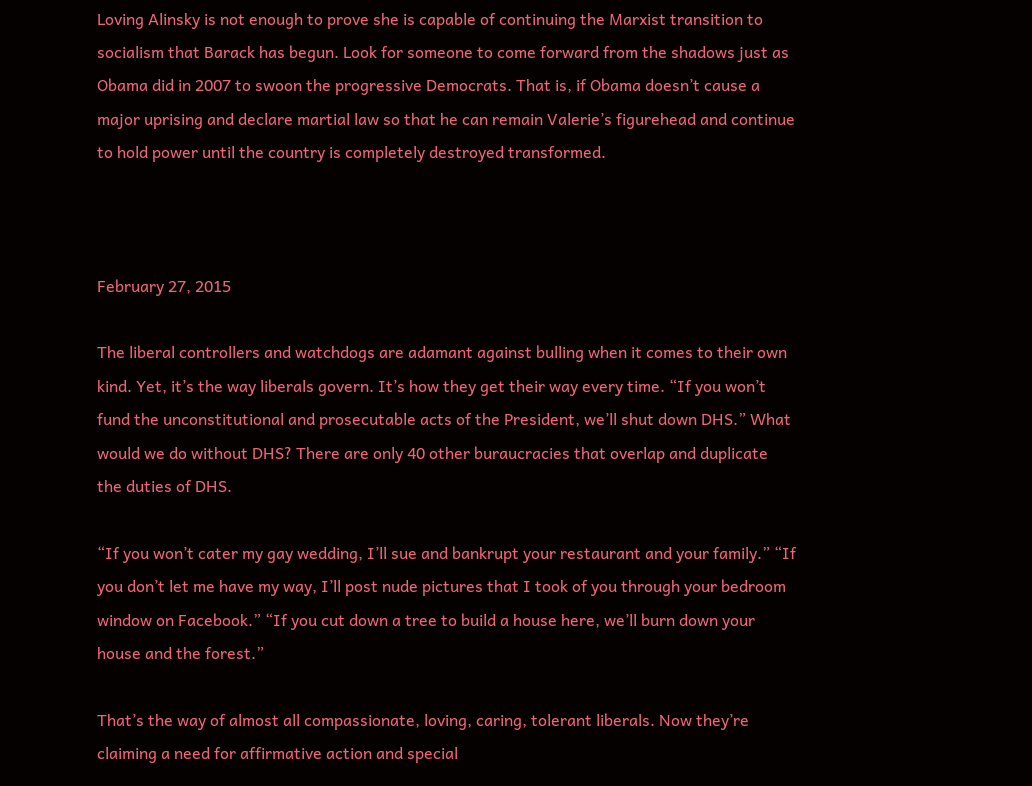Loving Alinsky is not enough to prove she is capable of continuing the Marxist transition to socialism that Barack has begun. Look for someone to come forward from the shadows just as Obama did in 2007 to swoon the progressive Democrats. That is, if Obama doesn’t cause a major uprising and declare martial law so that he can remain Valerie’s figurehead and continue to hold power until the country is completely destroyed transformed.



February 27, 2015

The liberal controllers and watchdogs are adamant against bulling when it comes to their own kind. Yet, it’s the way liberals govern. It’s how they get their way every time. “If you won’t fund the unconstitutional and prosecutable acts of the President, we’ll shut down DHS.” What would we do without DHS? There are only 40 other buraucracies that overlap and duplicate the duties of DHS.

“If you won’t cater my gay wedding, I’ll sue and bankrupt your restaurant and your family.” “If you don’t let me have my way, I’ll post nude pictures that I took of you through your bedroom window on Facebook.” “If you cut down a tree to build a house here, we’ll burn down your house and the forest.”

That’s the way of almost all compassionate, loving, caring, tolerant liberals. Now they’re claiming a need for affirmative action and special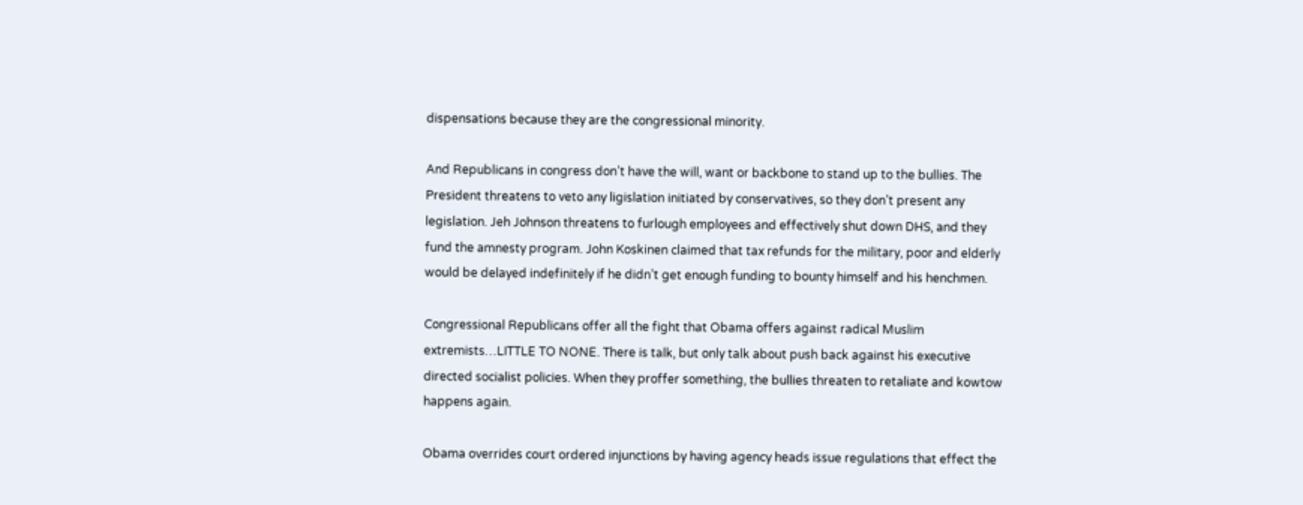dispensations because they are the congressional minority.

And Republicans in congress don’t have the will, want or backbone to stand up to the bullies. The President threatens to veto any ligislation initiated by conservatives, so they don’t present any legislation. Jeh Johnson threatens to furlough employees and effectively shut down DHS, and they fund the amnesty program. John Koskinen claimed that tax refunds for the military, poor and elderly would be delayed indefinitely if he didn’t get enough funding to bounty himself and his henchmen.

Congressional Republicans offer all the fight that Obama offers against radical Muslim extremists…LITTLE TO NONE. There is talk, but only talk about push back against his executive directed socialist policies. When they proffer something, the bullies threaten to retaliate and kowtow happens again.

Obama overrides court ordered injunctions by having agency heads issue regulations that effect the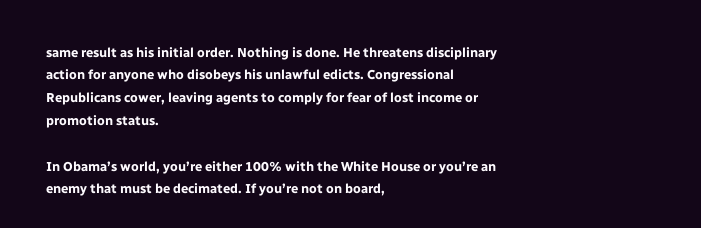same result as his initial order. Nothing is done. He threatens disciplinary action for anyone who disobeys his unlawful edicts. Congressional Republicans cower, leaving agents to comply for fear of lost income or promotion status.

In Obama’s world, you’re either 100% with the White House or you’re an enemy that must be decimated. If you’re not on board,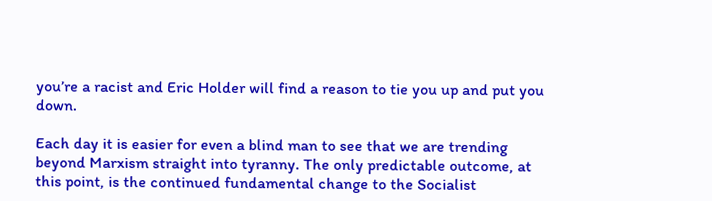you’re a racist and Eric Holder will find a reason to tie you up and put you down.

Each day it is easier for even a blind man to see that we are trending beyond Marxism straight into tyranny. The only predictable outcome, at this point, is the continued fundamental change to the Socialist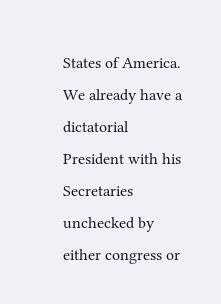States of America. We already have a dictatorial President with his Secretaries unchecked by either congress or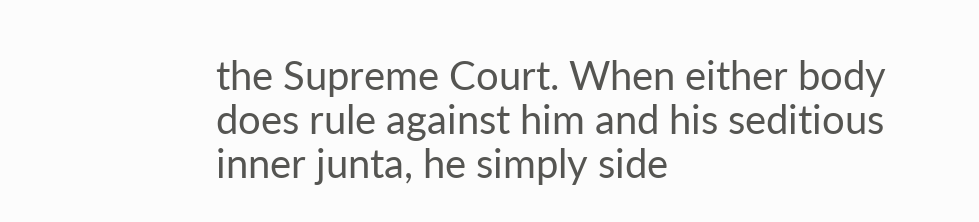the Supreme Court. When either body does rule against him and his seditious inner junta, he simply side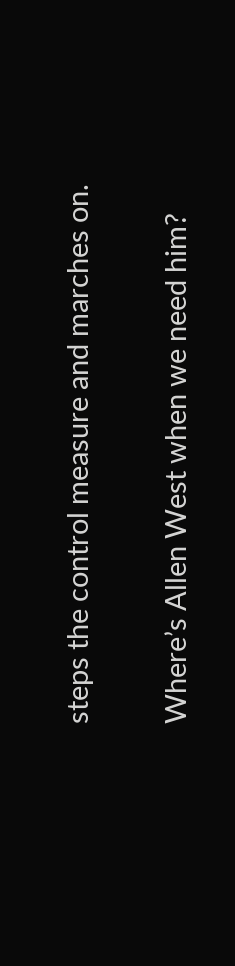steps the control measure and marches on.

Where’s Allen West when we need him?